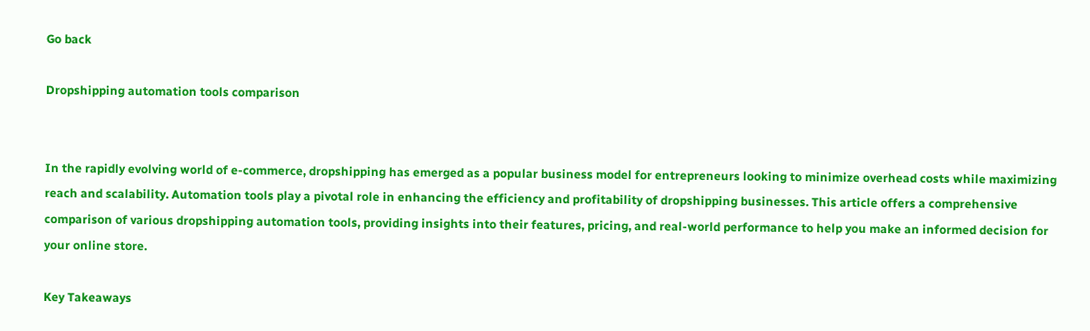Go back

Dropshipping automation tools comparison


In the rapidly evolving world of e-commerce, dropshipping has emerged as a popular business model for entrepreneurs looking to minimize overhead costs while maximizing reach and scalability. Automation tools play a pivotal role in enhancing the efficiency and profitability of dropshipping businesses. This article offers a comprehensive comparison of various dropshipping automation tools, providing insights into their features, pricing, and real-world performance to help you make an informed decision for your online store.

Key Takeaways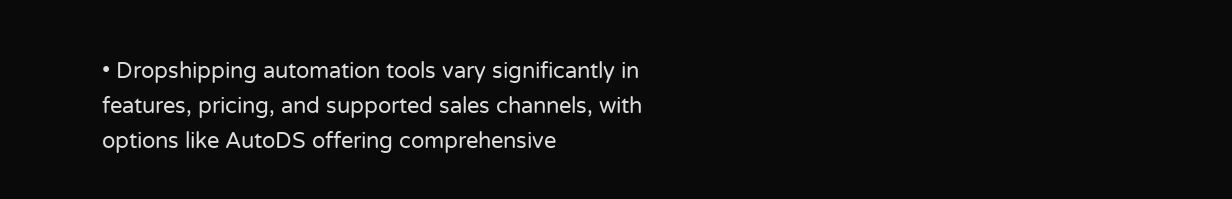• Dropshipping automation tools vary significantly in features, pricing, and supported sales channels, with options like AutoDS offering comprehensive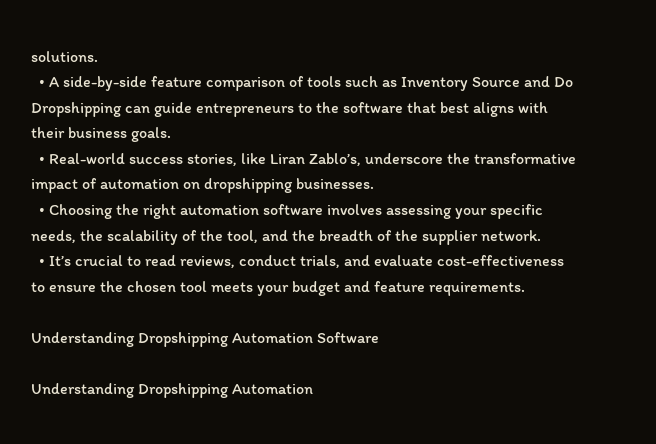solutions.
  • A side-by-side feature comparison of tools such as Inventory Source and Do Dropshipping can guide entrepreneurs to the software that best aligns with their business goals.
  • Real-world success stories, like Liran Zablo’s, underscore the transformative impact of automation on dropshipping businesses.
  • Choosing the right automation software involves assessing your specific needs, the scalability of the tool, and the breadth of the supplier network.
  • It’s crucial to read reviews, conduct trials, and evaluate cost-effectiveness to ensure the chosen tool meets your budget and feature requirements.

Understanding Dropshipping Automation Software

Understanding Dropshipping Automation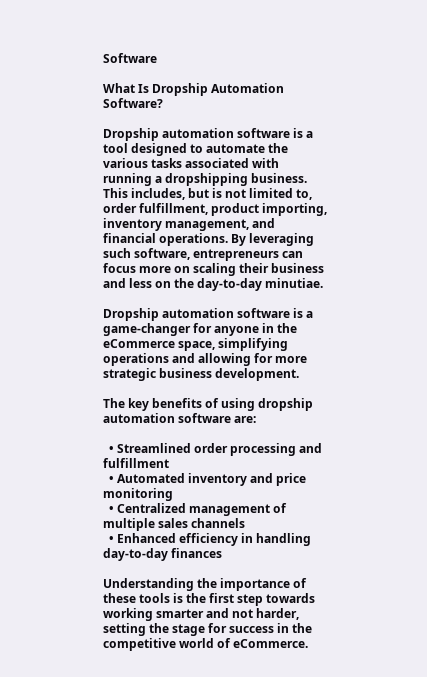Software

What Is Dropship Automation Software?

Dropship automation software is a tool designed to automate the various tasks associated with running a dropshipping business. This includes, but is not limited to, order fulfillment, product importing, inventory management, and financial operations. By leveraging such software, entrepreneurs can focus more on scaling their business and less on the day-to-day minutiae.

Dropship automation software is a game-changer for anyone in the eCommerce space, simplifying operations and allowing for more strategic business development.

The key benefits of using dropship automation software are:

  • Streamlined order processing and fulfillment
  • Automated inventory and price monitoring
  • Centralized management of multiple sales channels
  • Enhanced efficiency in handling day-to-day finances

Understanding the importance of these tools is the first step towards working smarter and not harder, setting the stage for success in the competitive world of eCommerce.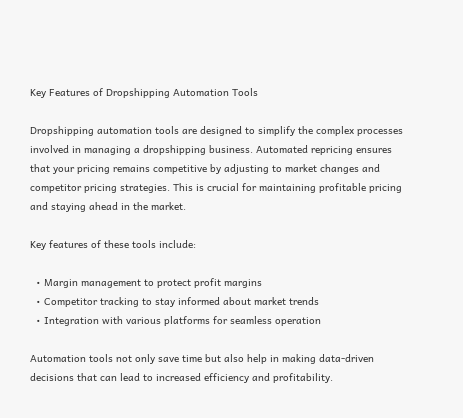Key Features of Dropshipping Automation Tools

Dropshipping automation tools are designed to simplify the complex processes involved in managing a dropshipping business. Automated repricing ensures that your pricing remains competitive by adjusting to market changes and competitor pricing strategies. This is crucial for maintaining profitable pricing and staying ahead in the market.

Key features of these tools include:

  • Margin management to protect profit margins
  • Competitor tracking to stay informed about market trends
  • Integration with various platforms for seamless operation

Automation tools not only save time but also help in making data-driven decisions that can lead to increased efficiency and profitability.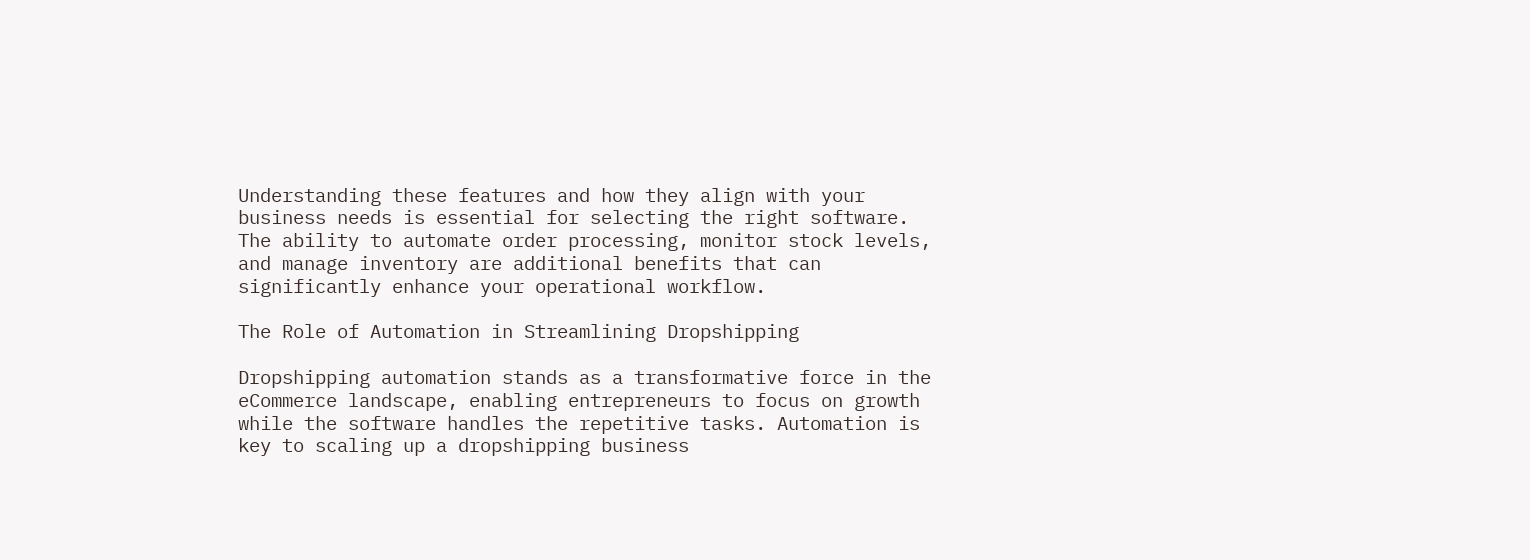Understanding these features and how they align with your business needs is essential for selecting the right software. The ability to automate order processing, monitor stock levels, and manage inventory are additional benefits that can significantly enhance your operational workflow.

The Role of Automation in Streamlining Dropshipping

Dropshipping automation stands as a transformative force in the eCommerce landscape, enabling entrepreneurs to focus on growth while the software handles the repetitive tasks. Automation is key to scaling up a dropshipping business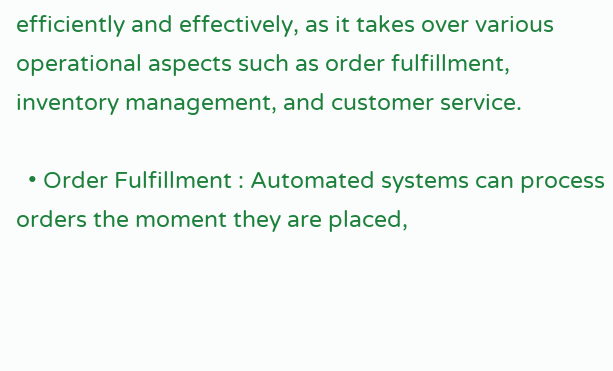efficiently and effectively, as it takes over various operational aspects such as order fulfillment, inventory management, and customer service.

  • Order Fulfillment : Automated systems can process orders the moment they are placed,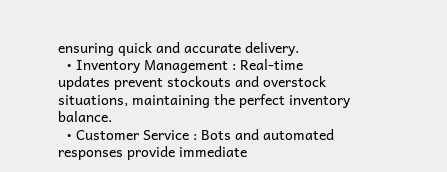ensuring quick and accurate delivery.
  • Inventory Management : Real-time updates prevent stockouts and overstock situations, maintaining the perfect inventory balance.
  • Customer Service : Bots and automated responses provide immediate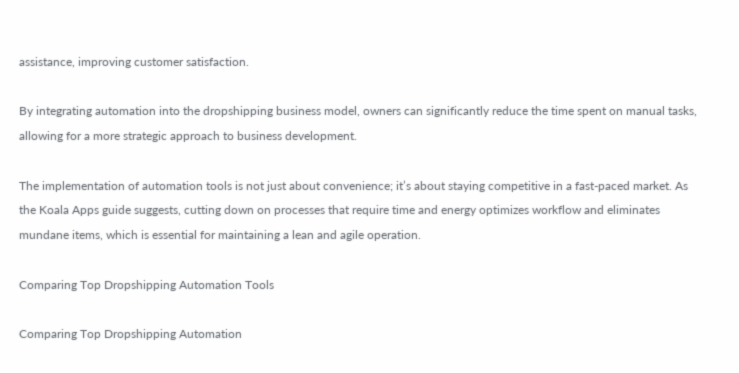assistance, improving customer satisfaction.

By integrating automation into the dropshipping business model, owners can significantly reduce the time spent on manual tasks, allowing for a more strategic approach to business development.

The implementation of automation tools is not just about convenience; it’s about staying competitive in a fast-paced market. As the Koala Apps guide suggests, cutting down on processes that require time and energy optimizes workflow and eliminates mundane items, which is essential for maintaining a lean and agile operation.

Comparing Top Dropshipping Automation Tools

Comparing Top Dropshipping Automation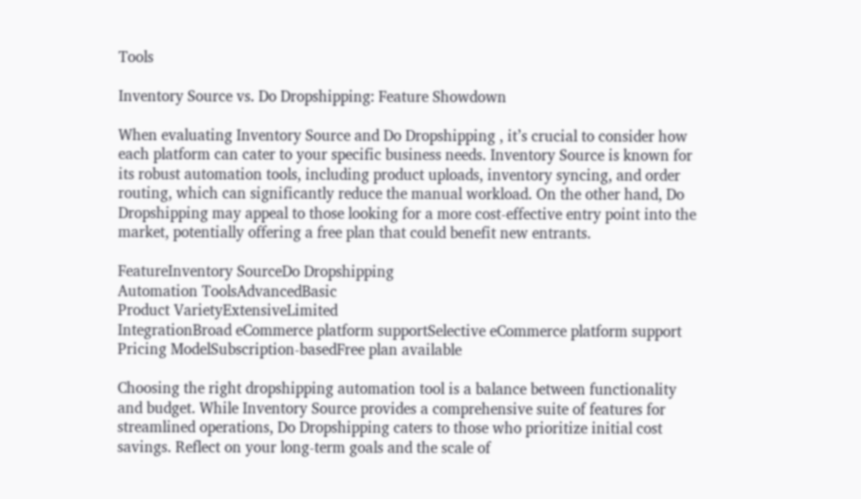Tools

Inventory Source vs. Do Dropshipping: Feature Showdown

When evaluating Inventory Source and Do Dropshipping , it’s crucial to consider how each platform can cater to your specific business needs. Inventory Source is known for its robust automation tools, including product uploads, inventory syncing, and order routing, which can significantly reduce the manual workload. On the other hand, Do Dropshipping may appeal to those looking for a more cost-effective entry point into the market, potentially offering a free plan that could benefit new entrants.

FeatureInventory SourceDo Dropshipping
Automation ToolsAdvancedBasic
Product VarietyExtensiveLimited
IntegrationBroad eCommerce platform supportSelective eCommerce platform support
Pricing ModelSubscription-basedFree plan available

Choosing the right dropshipping automation tool is a balance between functionality and budget. While Inventory Source provides a comprehensive suite of features for streamlined operations, Do Dropshipping caters to those who prioritize initial cost savings. Reflect on your long-term goals and the scale of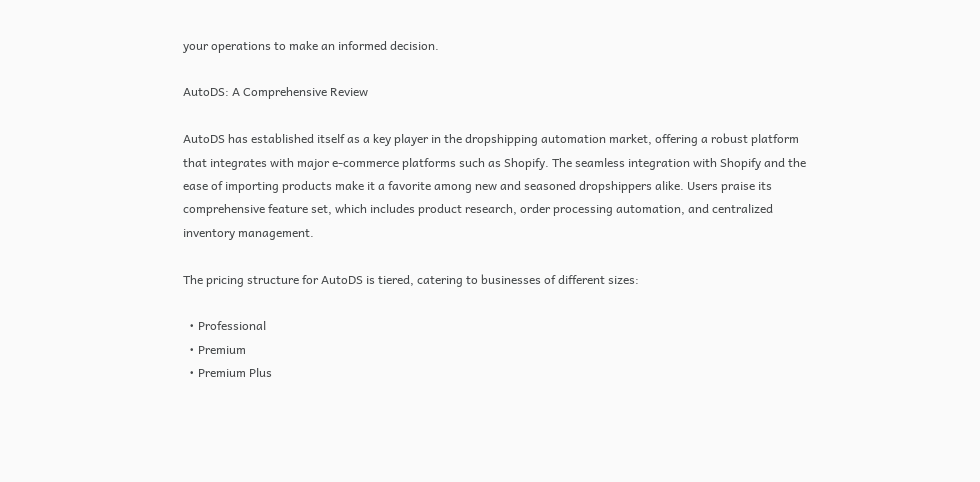your operations to make an informed decision.

AutoDS: A Comprehensive Review

AutoDS has established itself as a key player in the dropshipping automation market, offering a robust platform that integrates with major e-commerce platforms such as Shopify. The seamless integration with Shopify and the ease of importing products make it a favorite among new and seasoned dropshippers alike. Users praise its comprehensive feature set, which includes product research, order processing automation, and centralized inventory management.

The pricing structure for AutoDS is tiered, catering to businesses of different sizes:

  • Professional
  • Premium
  • Premium Plus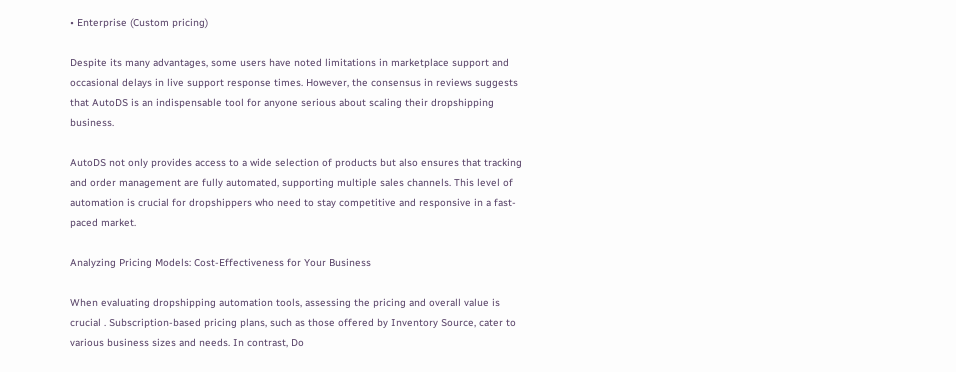• Enterprise (Custom pricing)

Despite its many advantages, some users have noted limitations in marketplace support and occasional delays in live support response times. However, the consensus in reviews suggests that AutoDS is an indispensable tool for anyone serious about scaling their dropshipping business.

AutoDS not only provides access to a wide selection of products but also ensures that tracking and order management are fully automated, supporting multiple sales channels. This level of automation is crucial for dropshippers who need to stay competitive and responsive in a fast-paced market.

Analyzing Pricing Models: Cost-Effectiveness for Your Business

When evaluating dropshipping automation tools, assessing the pricing and overall value is crucial . Subscription-based pricing plans, such as those offered by Inventory Source, cater to various business sizes and needs. In contrast, Do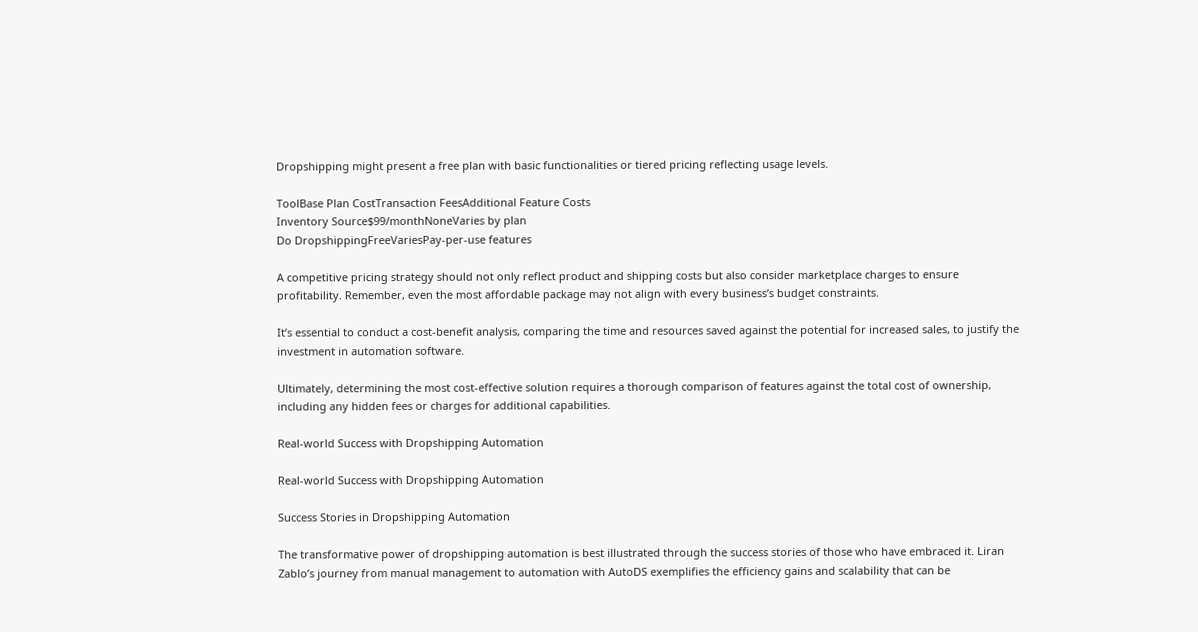Dropshipping might present a free plan with basic functionalities or tiered pricing reflecting usage levels.

ToolBase Plan CostTransaction FeesAdditional Feature Costs
Inventory Source$99/monthNoneVaries by plan
Do DropshippingFreeVariesPay-per-use features

A competitive pricing strategy should not only reflect product and shipping costs but also consider marketplace charges to ensure profitability. Remember, even the most affordable package may not align with every business’s budget constraints.

It’s essential to conduct a cost-benefit analysis, comparing the time and resources saved against the potential for increased sales, to justify the investment in automation software.

Ultimately, determining the most cost-effective solution requires a thorough comparison of features against the total cost of ownership, including any hidden fees or charges for additional capabilities.

Real-world Success with Dropshipping Automation

Real-world Success with Dropshipping Automation

Success Stories in Dropshipping Automation

The transformative power of dropshipping automation is best illustrated through the success stories of those who have embraced it. Liran Zablo’s journey from manual management to automation with AutoDS exemplifies the efficiency gains and scalability that can be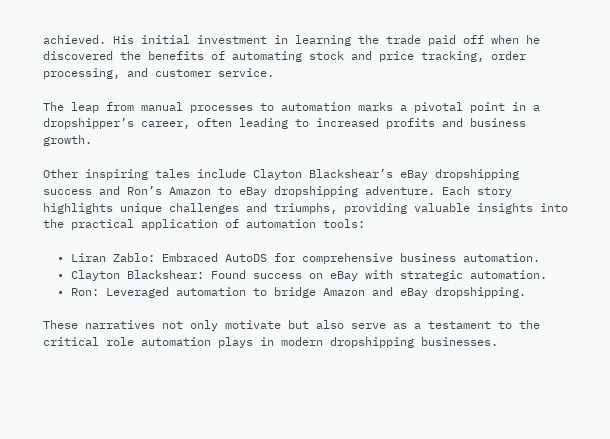achieved. His initial investment in learning the trade paid off when he discovered the benefits of automating stock and price tracking, order processing, and customer service.

The leap from manual processes to automation marks a pivotal point in a dropshipper’s career, often leading to increased profits and business growth.

Other inspiring tales include Clayton Blackshear’s eBay dropshipping success and Ron’s Amazon to eBay dropshipping adventure. Each story highlights unique challenges and triumphs, providing valuable insights into the practical application of automation tools:

  • Liran Zablo: Embraced AutoDS for comprehensive business automation.
  • Clayton Blackshear: Found success on eBay with strategic automation.
  • Ron: Leveraged automation to bridge Amazon and eBay dropshipping.

These narratives not only motivate but also serve as a testament to the critical role automation plays in modern dropshipping businesses.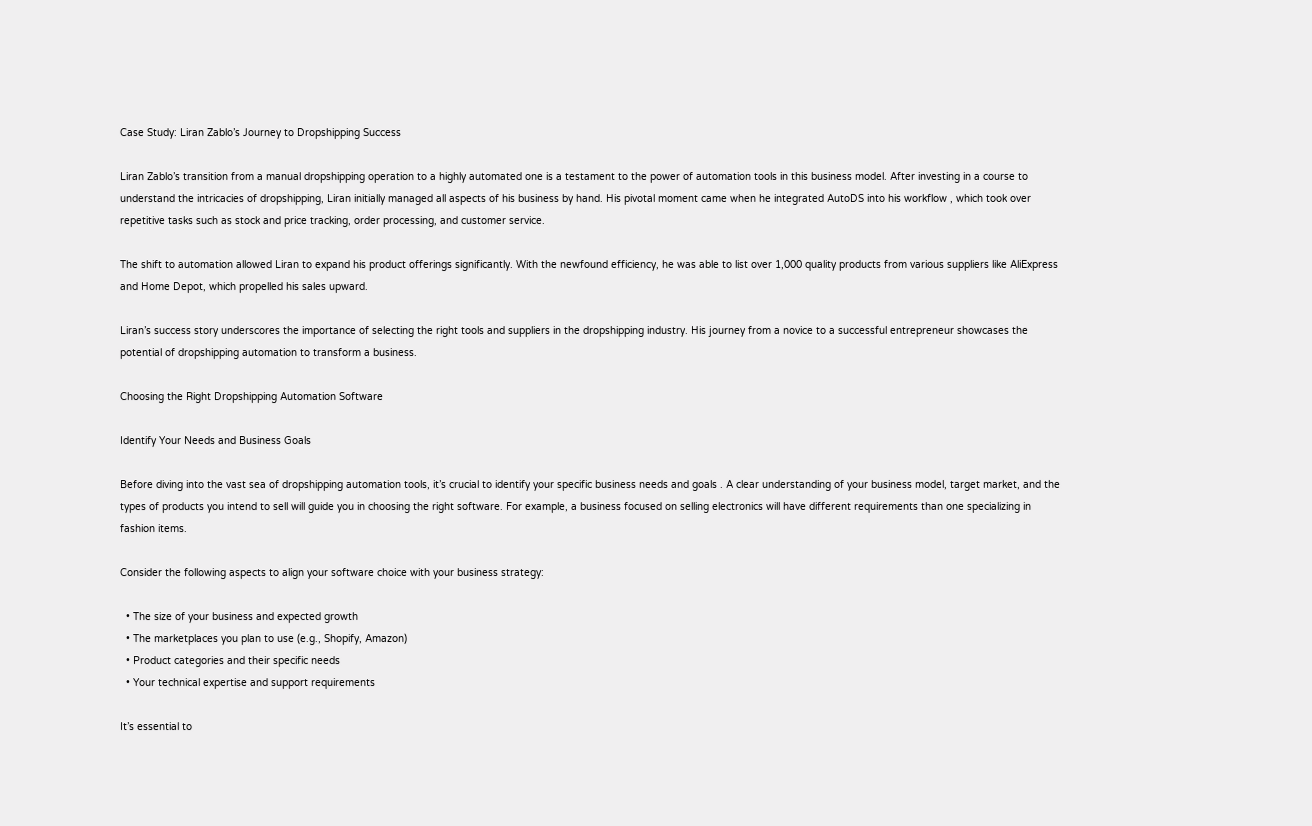Case Study: Liran Zablo’s Journey to Dropshipping Success

Liran Zablo’s transition from a manual dropshipping operation to a highly automated one is a testament to the power of automation tools in this business model. After investing in a course to understand the intricacies of dropshipping, Liran initially managed all aspects of his business by hand. His pivotal moment came when he integrated AutoDS into his workflow , which took over repetitive tasks such as stock and price tracking, order processing, and customer service.

The shift to automation allowed Liran to expand his product offerings significantly. With the newfound efficiency, he was able to list over 1,000 quality products from various suppliers like AliExpress and Home Depot, which propelled his sales upward.

Liran’s success story underscores the importance of selecting the right tools and suppliers in the dropshipping industry. His journey from a novice to a successful entrepreneur showcases the potential of dropshipping automation to transform a business.

Choosing the Right Dropshipping Automation Software

Identify Your Needs and Business Goals

Before diving into the vast sea of dropshipping automation tools, it’s crucial to identify your specific business needs and goals . A clear understanding of your business model, target market, and the types of products you intend to sell will guide you in choosing the right software. For example, a business focused on selling electronics will have different requirements than one specializing in fashion items.

Consider the following aspects to align your software choice with your business strategy:

  • The size of your business and expected growth
  • The marketplaces you plan to use (e.g., Shopify, Amazon)
  • Product categories and their specific needs
  • Your technical expertise and support requirements

It’s essential to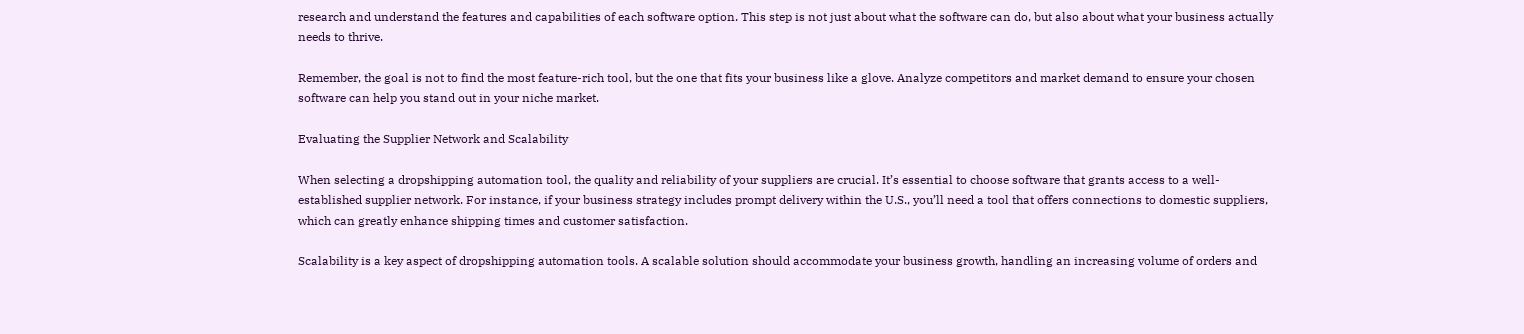research and understand the features and capabilities of each software option. This step is not just about what the software can do, but also about what your business actually needs to thrive.

Remember, the goal is not to find the most feature-rich tool, but the one that fits your business like a glove. Analyze competitors and market demand to ensure your chosen software can help you stand out in your niche market.

Evaluating the Supplier Network and Scalability

When selecting a dropshipping automation tool, the quality and reliability of your suppliers are crucial. It’s essential to choose software that grants access to a well-established supplier network. For instance, if your business strategy includes prompt delivery within the U.S., you’ll need a tool that offers connections to domestic suppliers, which can greatly enhance shipping times and customer satisfaction.

Scalability is a key aspect of dropshipping automation tools. A scalable solution should accommodate your business growth, handling an increasing volume of orders and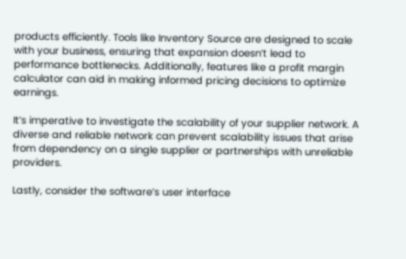products efficiently. Tools like Inventory Source are designed to scale with your business, ensuring that expansion doesn’t lead to performance bottlenecks. Additionally, features like a profit margin calculator can aid in making informed pricing decisions to optimize earnings.

It’s imperative to investigate the scalability of your supplier network. A diverse and reliable network can prevent scalability issues that arise from dependency on a single supplier or partnerships with unreliable providers.

Lastly, consider the software’s user interface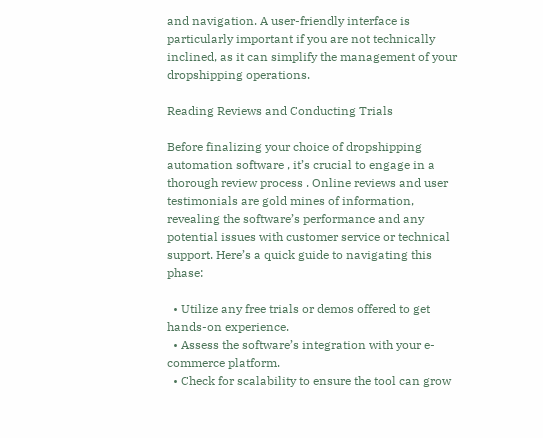and navigation. A user-friendly interface is particularly important if you are not technically inclined, as it can simplify the management of your dropshipping operations.

Reading Reviews and Conducting Trials

Before finalizing your choice of dropshipping automation software , it’s crucial to engage in a thorough review process . Online reviews and user testimonials are gold mines of information, revealing the software’s performance and any potential issues with customer service or technical support. Here’s a quick guide to navigating this phase:

  • Utilize any free trials or demos offered to get hands-on experience.
  • Assess the software’s integration with your e-commerce platform.
  • Check for scalability to ensure the tool can grow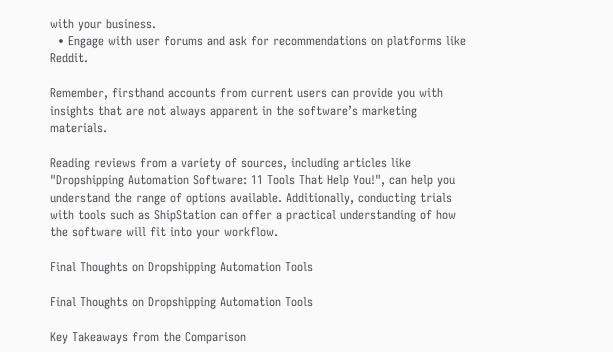with your business.
  • Engage with user forums and ask for recommendations on platforms like Reddit.

Remember, firsthand accounts from current users can provide you with insights that are not always apparent in the software’s marketing materials.

Reading reviews from a variety of sources, including articles like "Dropshipping Automation Software: 11 Tools That Help You!", can help you understand the range of options available. Additionally, conducting trials with tools such as ShipStation can offer a practical understanding of how the software will fit into your workflow.

Final Thoughts on Dropshipping Automation Tools

Final Thoughts on Dropshipping Automation Tools

Key Takeaways from the Comparison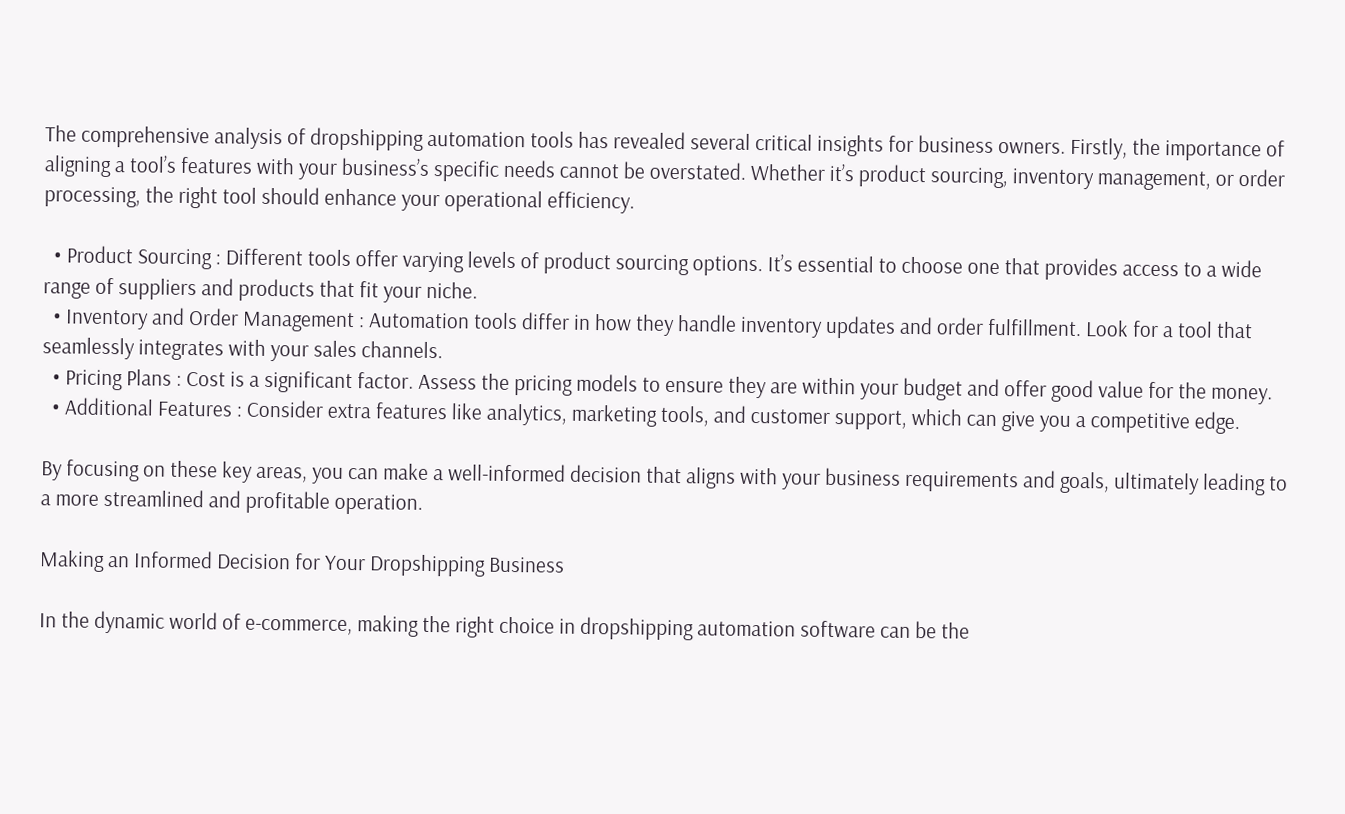The comprehensive analysis of dropshipping automation tools has revealed several critical insights for business owners. Firstly, the importance of aligning a tool’s features with your business’s specific needs cannot be overstated. Whether it’s product sourcing, inventory management, or order processing, the right tool should enhance your operational efficiency.

  • Product Sourcing : Different tools offer varying levels of product sourcing options. It’s essential to choose one that provides access to a wide range of suppliers and products that fit your niche.
  • Inventory and Order Management : Automation tools differ in how they handle inventory updates and order fulfillment. Look for a tool that seamlessly integrates with your sales channels.
  • Pricing Plans : Cost is a significant factor. Assess the pricing models to ensure they are within your budget and offer good value for the money.
  • Additional Features : Consider extra features like analytics, marketing tools, and customer support, which can give you a competitive edge.

By focusing on these key areas, you can make a well-informed decision that aligns with your business requirements and goals, ultimately leading to a more streamlined and profitable operation.

Making an Informed Decision for Your Dropshipping Business

In the dynamic world of e-commerce, making the right choice in dropshipping automation software can be the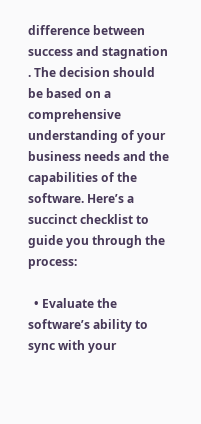difference between success and stagnation . The decision should be based on a comprehensive understanding of your business needs and the capabilities of the software. Here’s a succinct checklist to guide you through the process:

  • Evaluate the software’s ability to sync with your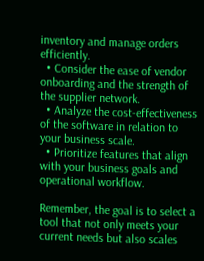inventory and manage orders efficiently.
  • Consider the ease of vendor onboarding and the strength of the supplier network.
  • Analyze the cost-effectiveness of the software in relation to your business scale.
  • Prioritize features that align with your business goals and operational workflow.

Remember, the goal is to select a tool that not only meets your current needs but also scales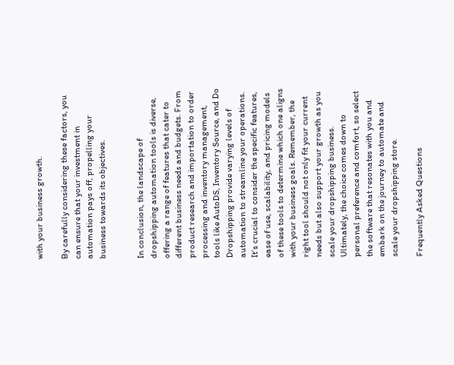with your business growth.

By carefully considering these factors, you can ensure that your investment in automation pays off, propelling your business towards its objectives.


In conclusion, the landscape of dropshipping automation tools is diverse, offering a range of features that cater to different business needs and budgets. From product research and importation to order processing and inventory management, tools like AutoDS, Inventory Source, and Do Dropshipping provide varying levels of automation to streamline your operations. It’s crucial to consider the specific features, ease of use, scalability, and pricing models of these tools to determine which one aligns with your business goals. Remember, the right tool should not only fit your current needs but also support your growth as you scale your dropshipping business. Ultimately, the choice comes down to personal preference and comfort, so select the software that resonates with you and embark on the journey to automate and scale your dropshipping store.

Frequently Asked Questions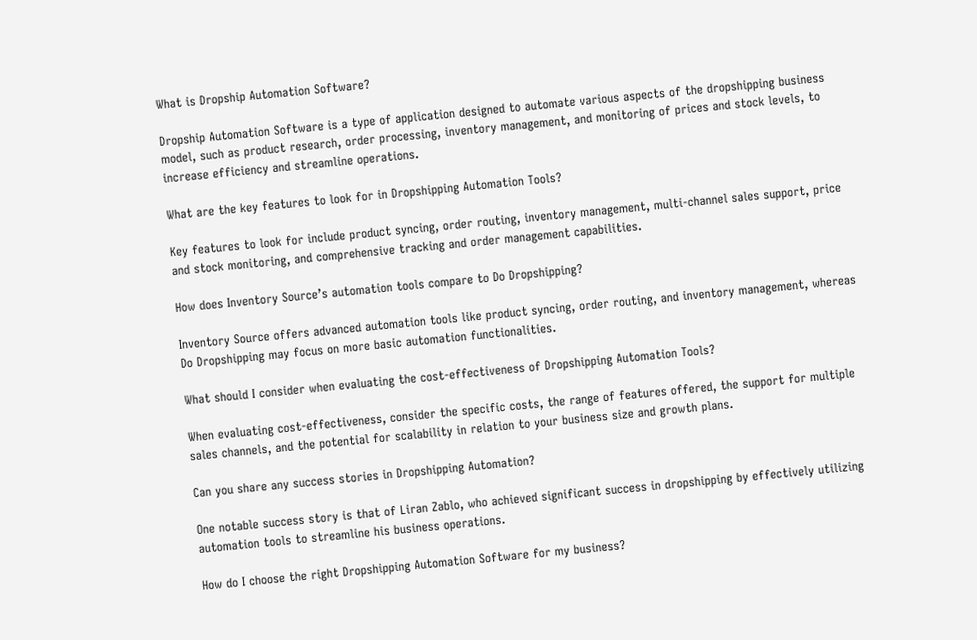What is Dropship Automation Software?

Dropship Automation Software is a type of application designed to automate various aspects of the dropshipping business model, such as product research, order processing, inventory management, and monitoring of prices and stock levels, to increase efficiency and streamline operations.

What are the key features to look for in Dropshipping Automation Tools?

Key features to look for include product syncing, order routing, inventory management, multi-channel sales support, price and stock monitoring, and comprehensive tracking and order management capabilities.

How does Inventory Source’s automation tools compare to Do Dropshipping?

Inventory Source offers advanced automation tools like product syncing, order routing, and inventory management, whereas Do Dropshipping may focus on more basic automation functionalities.

What should I consider when evaluating the cost-effectiveness of Dropshipping Automation Tools?

When evaluating cost-effectiveness, consider the specific costs, the range of features offered, the support for multiple sales channels, and the potential for scalability in relation to your business size and growth plans.

Can you share any success stories in Dropshipping Automation?

One notable success story is that of Liran Zablo, who achieved significant success in dropshipping by effectively utilizing automation tools to streamline his business operations.

How do I choose the right Dropshipping Automation Software for my business?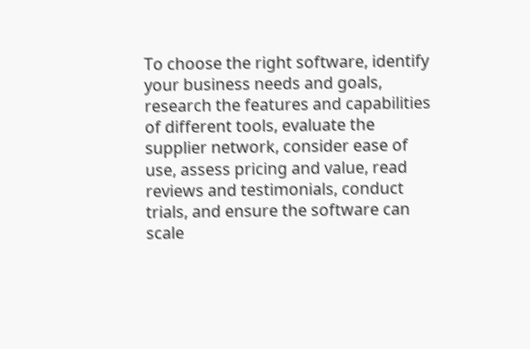To choose the right software, identify your business needs and goals, research the features and capabilities of different tools, evaluate the supplier network, consider ease of use, assess pricing and value, read reviews and testimonials, conduct trials, and ensure the software can scale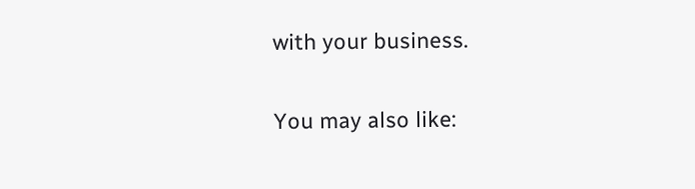with your business.

You may also like: